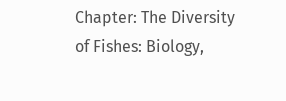Chapter: The Diversity of Fishes: Biology,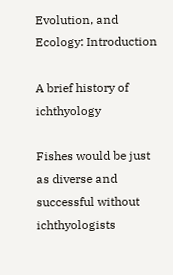Evolution, and Ecology: Introduction

A brief history of ichthyology

Fishes would be just as diverse and successful without ichthyologists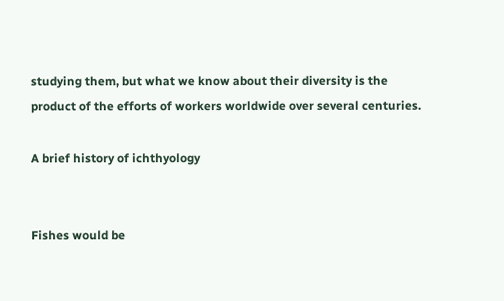studying them, but what we know about their diversity is the product of the efforts of workers worldwide over several centuries.

A brief history of ichthyology


Fishes would be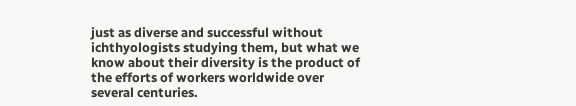just as diverse and successful without ichthyologists studying them, but what we know about their diversity is the product of the efforts of workers worldwide over several centuries.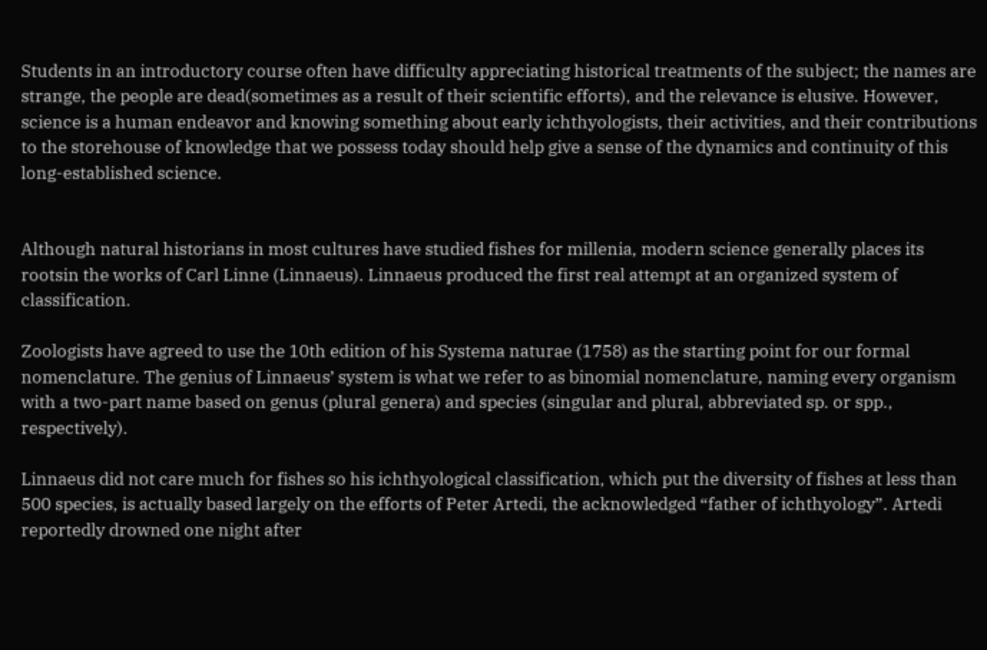Students in an introductory course often have difficulty appreciating historical treatments of the subject; the names are strange, the people are dead(sometimes as a result of their scientific efforts), and the relevance is elusive. However, science is a human endeavor and knowing something about early ichthyologists, their activities, and their contributions to the storehouse of knowledge that we possess today should help give a sense of the dynamics and continuity of this long-established science.


Although natural historians in most cultures have studied fishes for millenia, modern science generally places its rootsin the works of Carl Linne (Linnaeus). Linnaeus produced the first real attempt at an organized system of classification.

Zoologists have agreed to use the 10th edition of his Systema naturae (1758) as the starting point for our formal nomenclature. The genius of Linnaeus’ system is what we refer to as binomial nomenclature, naming every organism with a two-part name based on genus (plural genera) and species (singular and plural, abbreviated sp. or spp., respectively).

Linnaeus did not care much for fishes so his ichthyological classification, which put the diversity of fishes at less than 500 species, is actually based largely on the efforts of Peter Artedi, the acknowledged “father of ichthyology”. Artedi reportedly drowned one night after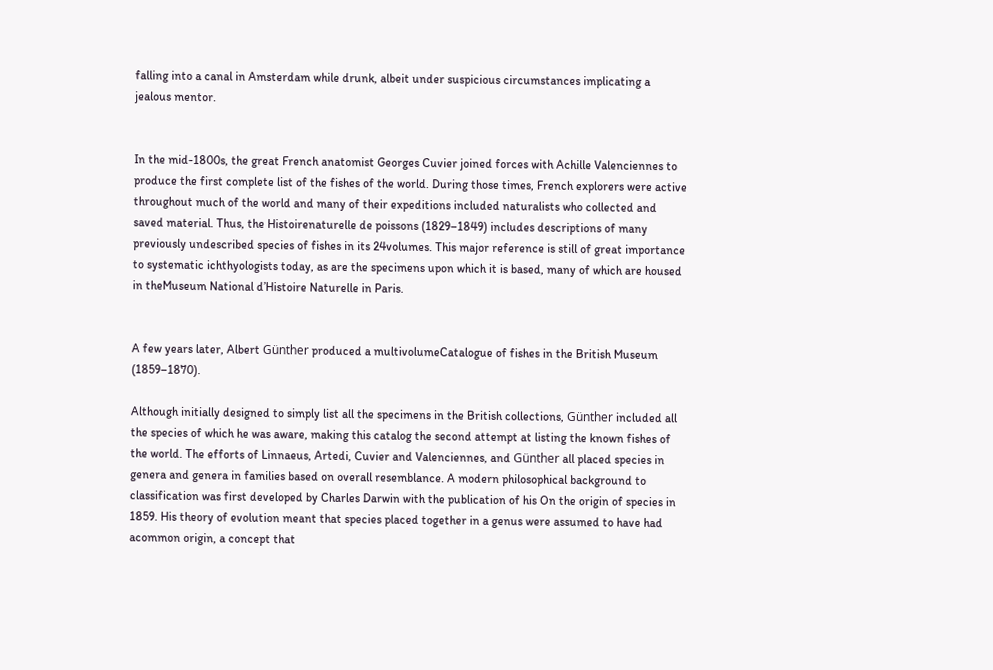falling into a canal in Amsterdam while drunk, albeit under suspicious circumstances implicating a jealous mentor.


In the mid-1800s, the great French anatomist Georges Cuvier joined forces with Achille Valenciennes to produce the first complete list of the fishes of the world. During those times, French explorers were active throughout much of the world and many of their expeditions included naturalists who collected and saved material. Thus, the Histoirenaturelle de poissons (1829–1849) includes descriptions of many previously undescribed species of fishes in its 24volumes. This major reference is still of great importance to systematic ichthyologists today, as are the specimens upon which it is based, many of which are housed in theMuseum National d’Histoire Naturelle in Paris.


A few years later, Albert Günther produced a multivolumeCatalogue of fishes in the British Museum (1859–1870).

Although initially designed to simply list all the specimens in the British collections, Günther included all the species of which he was aware, making this catalog the second attempt at listing the known fishes of the world. The efforts of Linnaeus, Artedi, Cuvier and Valenciennes, and Günther all placed species in genera and genera in families based on overall resemblance. A modern philosophical background to  classification was first developed by Charles Darwin with the publication of his On the origin of species in 1859. His theory of evolution meant that species placed together in a genus were assumed to have had acommon origin, a concept that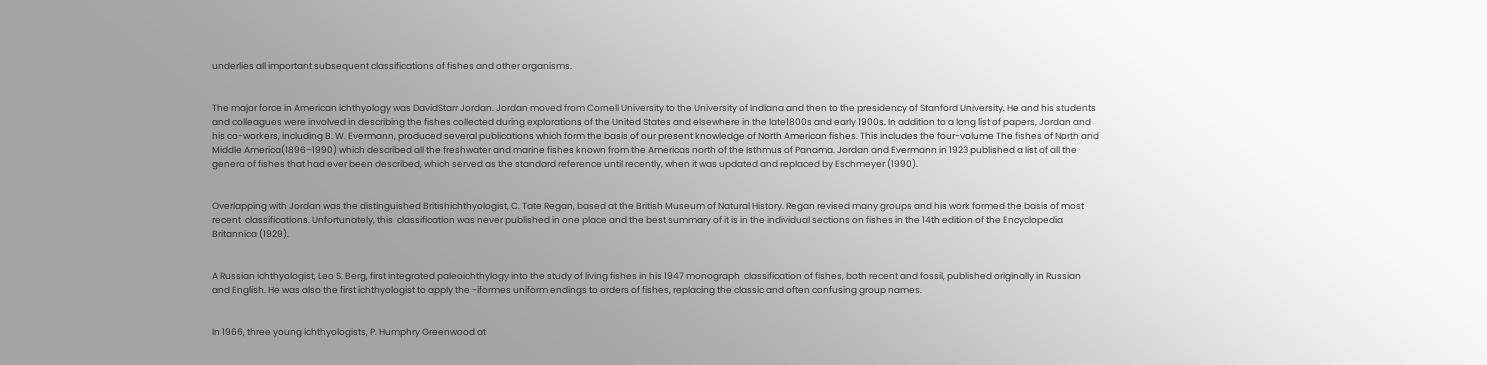underlies all important subsequent classifications of fishes and other organisms.


The major force in American ichthyology was DavidStarr Jordan. Jordan moved from Cornell University to the University of Indiana and then to the presidency of Stanford University. He and his students and colleagues were involved in describing the fishes collected during explorations of the United States and elsewhere in the late1800s and early 1900s. In addition to a long list of papers, Jordan and his co-workers, including B. W. Evermann, produced several publications which form the basis of our present knowledge of North American fishes. This includes the four-volume The fishes of North and Middle America(1896–1990) which described all the freshwater and marine fishes known from the Americas north of the Isthmus of Panama. Jordan and Evermann in 1923 published a list of all the genera of fishes that had ever been described, which served as the standard reference until recently, when it was updated and replaced by Eschmeyer (1990).


Overlapping with Jordan was the distinguished Britishichthyologist, C. Tate Regan, based at the British Museum of Natural History. Regan revised many groups and his work formed the basis of most recent  classifications. Unfortunately, this  classification was never published in one place and the best summary of it is in the individual sections on fishes in the 14th edition of the Encyclopedia Britannica (1929).


A Russian ichthyologist, Leo S. Berg, first integrated paleoichthylogy into the study of living fishes in his 1947 monograph  classification of fishes, both recent and fossil, published originally in Russian and English. He was also the first ichthyologist to apply the -iformes uniform endings to orders of fishes, replacing the classic and often confusing group names.


In 1966, three young ichthyologists, P. Humphry Greenwood at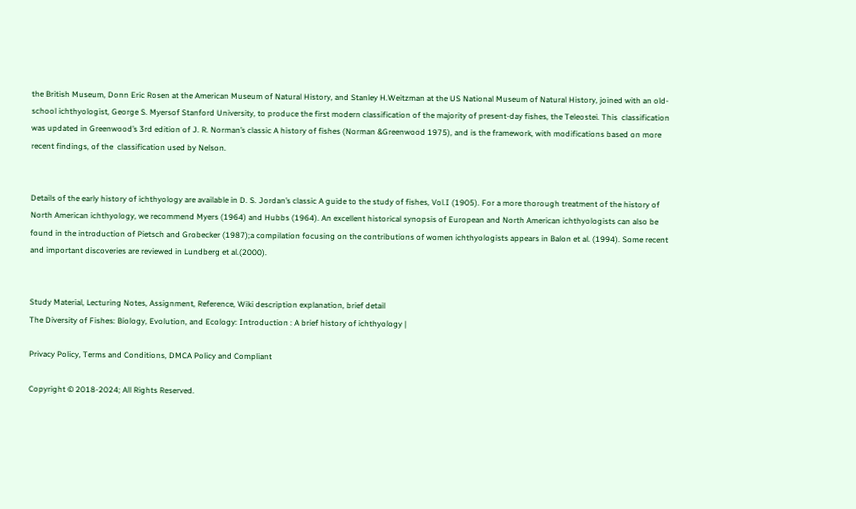the British Museum, Donn Eric Rosen at the American Museum of Natural History, and Stanley H.Weitzman at the US National Museum of Natural History, joined with an old-school ichthyologist, George S. Myersof Stanford University, to produce the first modern classification of the majority of present-day fishes, the Teleostei. This  classification was updated in Greenwood’s 3rd edition of J. R. Norman’s classic A history of fishes (Norman &Greenwood 1975), and is the framework, with modifications based on more recent findings, of the  classification used by Nelson.


Details of the early history of ichthyology are available in D. S. Jordan’s classic A guide to the study of fishes, Vol.I (1905). For a more thorough treatment of the history of North American ichthyology, we recommend Myers (1964) and Hubbs (1964). An excellent historical synopsis of European and North American ichthyologists can also be found in the introduction of Pietsch and Grobecker (1987);a compilation focusing on the contributions of women ichthyologists appears in Balon et al. (1994). Some recent and important discoveries are reviewed in Lundberg et al.(2000).


Study Material, Lecturing Notes, Assignment, Reference, Wiki description explanation, brief detail
The Diversity of Fishes: Biology, Evolution, and Ecology: Introduction : A brief history of ichthyology |

Privacy Policy, Terms and Conditions, DMCA Policy and Compliant

Copyright © 2018-2024; All Rights Reserved.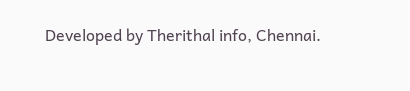Developed by Therithal info, Chennai.